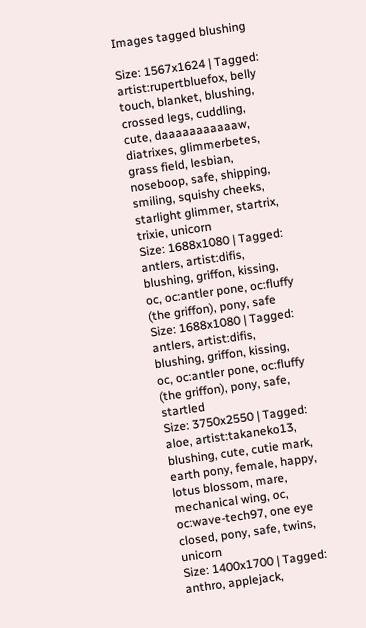Images tagged blushing

Size: 1567x1624 | Tagged: artist:rupertbluefox, belly touch, blanket, blushing, crossed legs, cuddling, cute, daaaaaaaaaaaw, diatrixes, glimmerbetes, grass field, lesbian, noseboop, safe, shipping, smiling, squishy cheeks, starlight glimmer, startrix, trixie, unicorn
Size: 1688x1080 | Tagged: antlers, artist:difis, blushing, griffon, kissing, oc, oc:antler pone, oc:fluffy (the griffon), pony, safe
Size: 1688x1080 | Tagged: antlers, artist:difis, blushing, griffon, kissing, oc, oc:antler pone, oc:fluffy (the griffon), pony, safe, startled
Size: 3750x2550 | Tagged: aloe, artist:takaneko13, blushing, cute, cutie mark, earth pony, female, happy, lotus blossom, mare, mechanical wing, oc, oc:wave-tech97, one eye closed, pony, safe, twins, unicorn
Size: 1400x1700 | Tagged: anthro, applejack,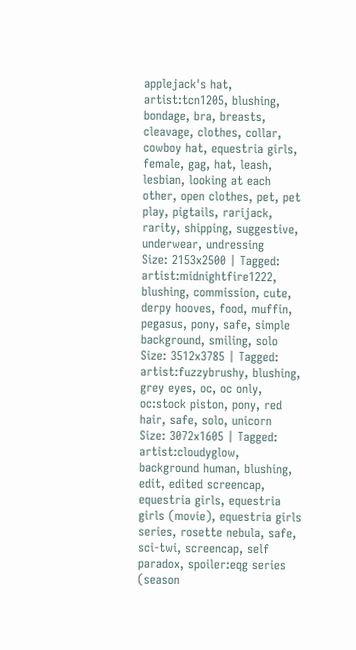applejack's hat, artist:tcn1205, blushing, bondage, bra, breasts, cleavage, clothes, collar, cowboy hat, equestria girls, female, gag, hat, leash, lesbian, looking at each other, open clothes, pet, pet play, pigtails, rarijack, rarity, shipping, suggestive, underwear, undressing
Size: 2153x2500 | Tagged: artist:midnightfire1222, blushing, commission, cute, derpy hooves, food, muffin, pegasus, pony, safe, simple background, smiling, solo
Size: 3512x3785 | Tagged: artist:fuzzybrushy, blushing, grey eyes, oc, oc only, oc:stock piston, pony, red hair, safe, solo, unicorn
Size: 3072x1605 | Tagged: artist:cloudyglow, background human, blushing, edit, edited screencap, equestria girls, equestria girls (movie), equestria girls series, rosette nebula, safe, sci-twi, screencap, self paradox, spoiler:eqg series (season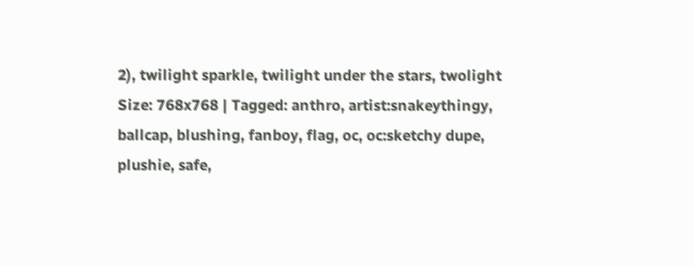2), twilight sparkle, twilight under the stars, twolight
Size: 768x768 | Tagged: anthro, artist:snakeythingy, ballcap, blushing, fanboy, flag, oc, oc:sketchy dupe, plushie, safe,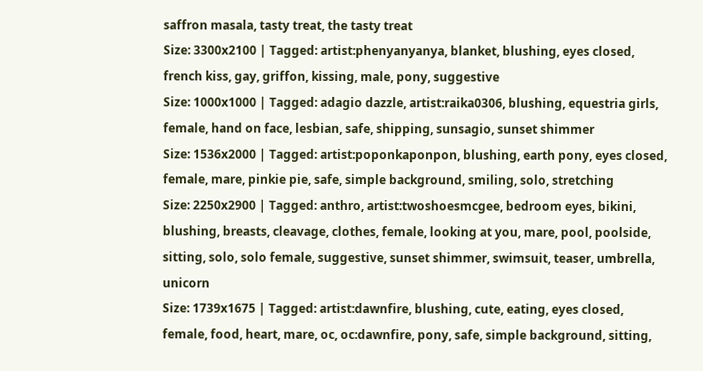saffron masala, tasty treat, the tasty treat
Size: 3300x2100 | Tagged: artist:phenyanyanya, blanket, blushing, eyes closed, french kiss, gay, griffon, kissing, male, pony, suggestive
Size: 1000x1000 | Tagged: adagio dazzle, artist:raika0306, blushing, equestria girls, female, hand on face, lesbian, safe, shipping, sunsagio, sunset shimmer
Size: 1536x2000 | Tagged: artist:poponkaponpon, blushing, earth pony, eyes closed, female, mare, pinkie pie, safe, simple background, smiling, solo, stretching
Size: 2250x2900 | Tagged: anthro, artist:twoshoesmcgee, bedroom eyes, bikini, blushing, breasts, cleavage, clothes, female, looking at you, mare, pool, poolside, sitting, solo, solo female, suggestive, sunset shimmer, swimsuit, teaser, umbrella, unicorn
Size: 1739x1675 | Tagged: artist:dawnfire, blushing, cute, eating, eyes closed, female, food, heart, mare, oc, oc:dawnfire, pony, safe, simple background, sitting,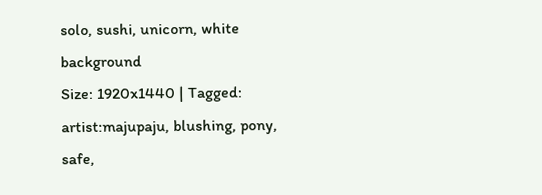solo, sushi, unicorn, white background
Size: 1920x1440 | Tagged: artist:majupaju, blushing, pony, safe,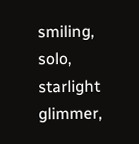smiling, solo, starlight glimmer,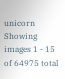unicorn
Showing images 1 - 15 of 64975 total